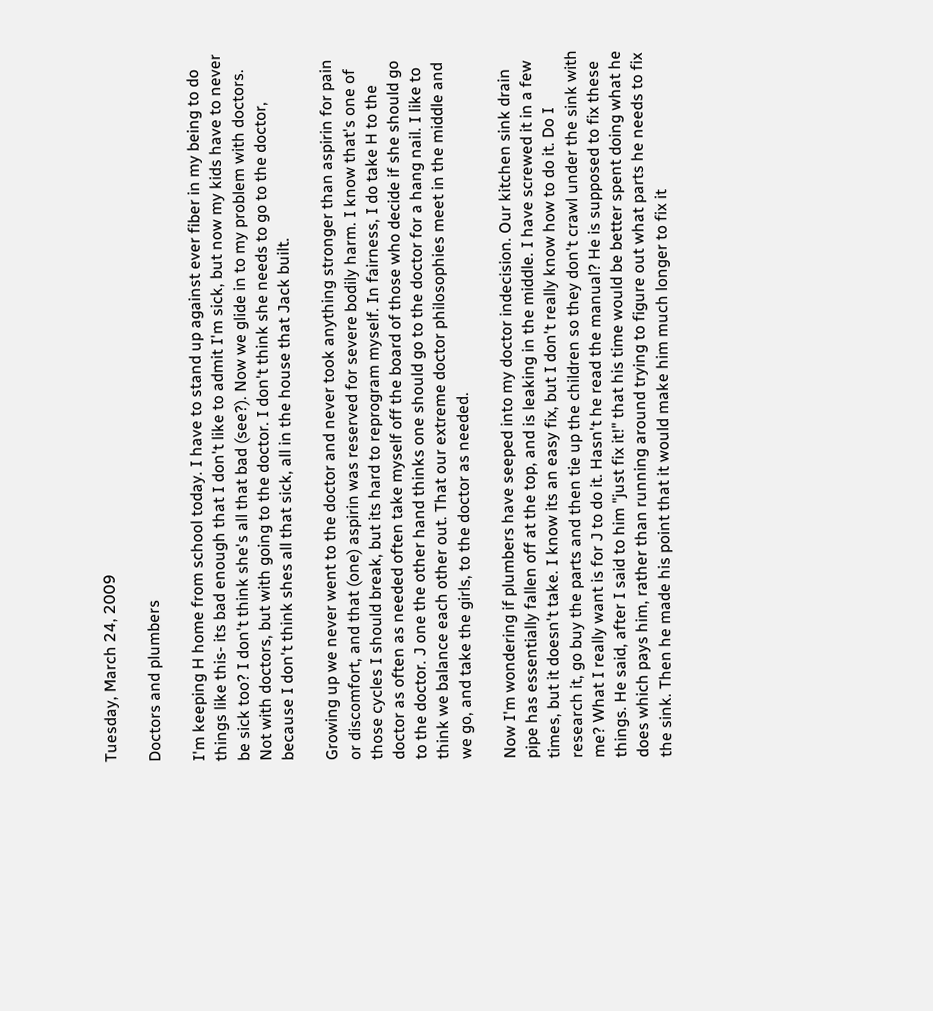Tuesday, March 24, 2009

Doctors and plumbers

I'm keeping H home from school today. I have to stand up against ever fiber in my being to do things like this- its bad enough that I don't like to admit I'm sick, but now my kids have to never be sick too? I don't think she's all that bad (see?). Now we glide in to my problem with doctors. Not with doctors, but with going to the doctor. I don't think she needs to go to the doctor, because I don't think shes all that sick, all in the house that Jack built.

Growing up we never went to the doctor and never took anything stronger than aspirin for pain or discomfort, and that (one) aspirin was reserved for severe bodily harm. I know that's one of those cycles I should break, but its hard to reprogram myself. In fairness, I do take H to the doctor as often as needed often take myself off the board of those who decide if she should go to the doctor. J one the other hand thinks one should go to the doctor for a hang nail. I like to think we balance each other out. That our extreme doctor philosophies meet in the middle and we go, and take the girls, to the doctor as needed.

Now I'm wondering if plumbers have seeped into my doctor indecision. Our kitchen sink drain pipe has essentially fallen off at the top, and is leaking in the middle. I have screwed it in a few times, but it doesn't take. I know its an easy fix, but I don't really know how to do it. Do I research it, go buy the parts and then tie up the children so they don't crawl under the sink with me? What I really want is for J to do it. Hasn't he read the manual? He is supposed to fix these things. He said, after I said to him "just fix it!" that his time would be better spent doing what he does which pays him, rather than running around trying to figure out what parts he needs to fix the sink. Then he made his point that it would make him much longer to fix it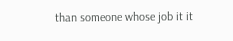than someone whose job it it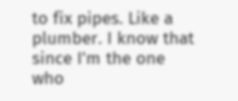to fix pipes. Like a plumber. I know that since I'm the one who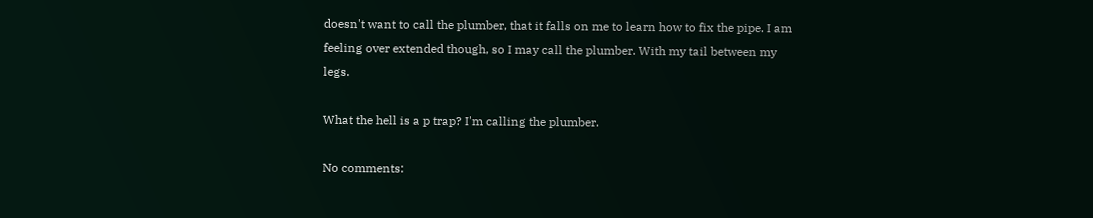doesn't want to call the plumber, that it falls on me to learn how to fix the pipe. I am feeling over extended though, so I may call the plumber. With my tail between my legs.

What the hell is a p trap? I'm calling the plumber.

No comments: